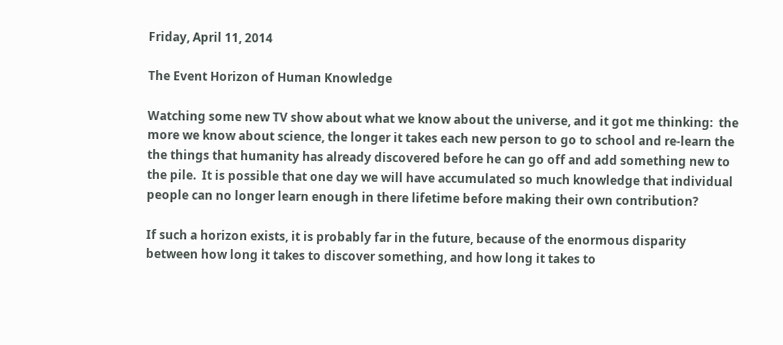Friday, April 11, 2014

The Event Horizon of Human Knowledge

Watching some new TV show about what we know about the universe, and it got me thinking:  the more we know about science, the longer it takes each new person to go to school and re-learn the the things that humanity has already discovered before he can go off and add something new to the pile.  It is possible that one day we will have accumulated so much knowledge that individual people can no longer learn enough in there lifetime before making their own contribution?

If such a horizon exists, it is probably far in the future, because of the enormous disparity between how long it takes to discover something, and how long it takes to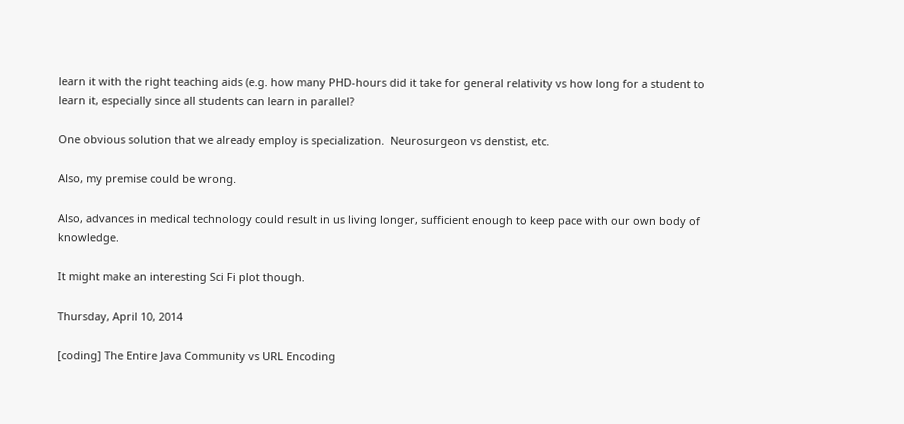learn it with the right teaching aids (e.g. how many PHD-hours did it take for general relativity vs how long for a student to learn it, especially since all students can learn in parallel?

One obvious solution that we already employ is specialization.  Neurosurgeon vs denstist, etc.

Also, my premise could be wrong.

Also, advances in medical technology could result in us living longer, sufficient enough to keep pace with our own body of knowledge.

It might make an interesting Sci Fi plot though.

Thursday, April 10, 2014

[coding] The Entire Java Community vs URL Encoding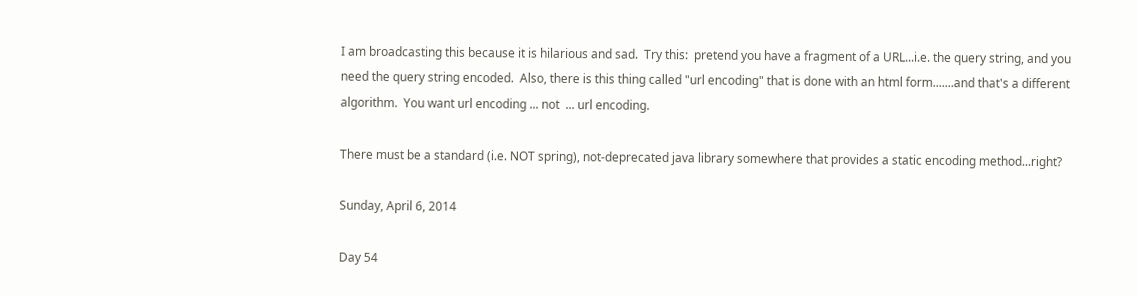I am broadcasting this because it is hilarious and sad.  Try this:  pretend you have a fragment of a URL...i.e. the query string, and you need the query string encoded.  Also, there is this thing called "url encoding" that is done with an html form.......and that's a different algorithm.  You want url encoding ... not  ... url encoding.

There must be a standard (i.e. NOT spring), not-deprecated java library somewhere that provides a static encoding method...right?

Sunday, April 6, 2014

Day 54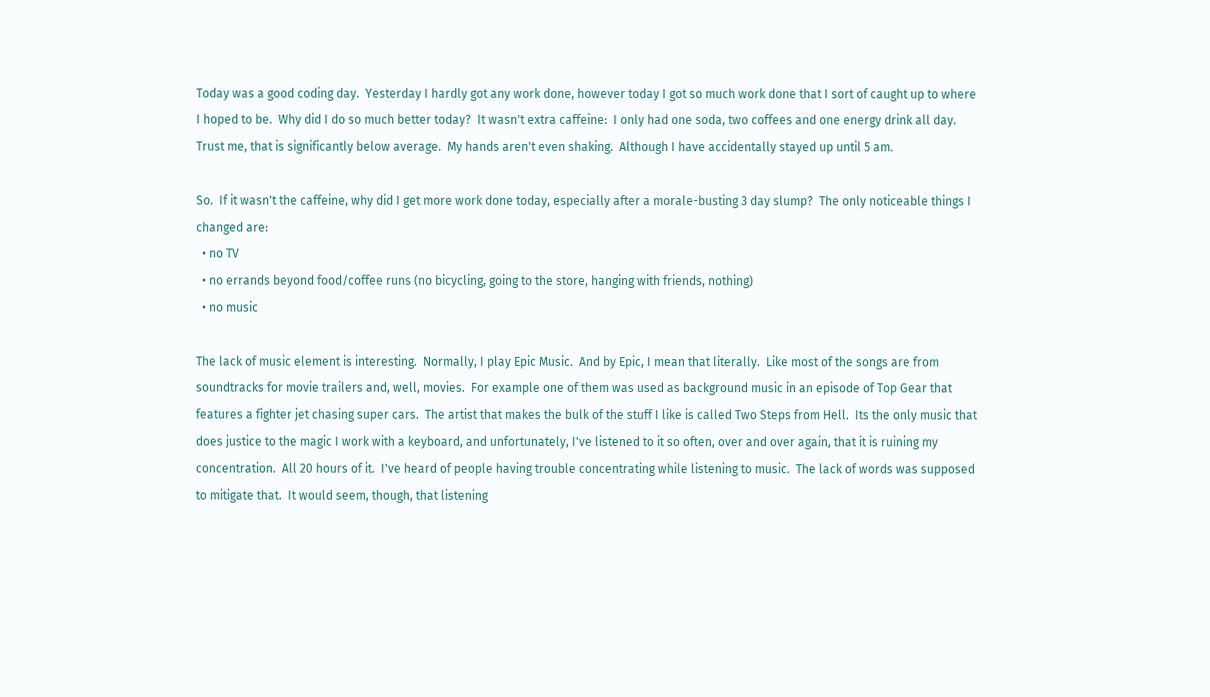Today was a good coding day.  Yesterday I hardly got any work done, however today I got so much work done that I sort of caught up to where I hoped to be.  Why did I do so much better today?  It wasn't extra caffeine:  I only had one soda, two coffees and one energy drink all day.  Trust me, that is significantly below average.  My hands aren't even shaking.  Although I have accidentally stayed up until 5 am.

So.  If it wasn't the caffeine, why did I get more work done today, especially after a morale-busting 3 day slump?  The only noticeable things I changed are:
  • no TV
  • no errands beyond food/coffee runs (no bicycling, going to the store, hanging with friends, nothing)
  • no music

The lack of music element is interesting.  Normally, I play Epic Music.  And by Epic, I mean that literally.  Like most of the songs are from soundtracks for movie trailers and, well, movies.  For example one of them was used as background music in an episode of Top Gear that features a fighter jet chasing super cars.  The artist that makes the bulk of the stuff I like is called Two Steps from Hell.  Its the only music that does justice to the magic I work with a keyboard, and unfortunately, I've listened to it so often, over and over again, that it is ruining my concentration.  All 20 hours of it.  I've heard of people having trouble concentrating while listening to music.  The lack of words was supposed to mitigate that.  It would seem, though, that listening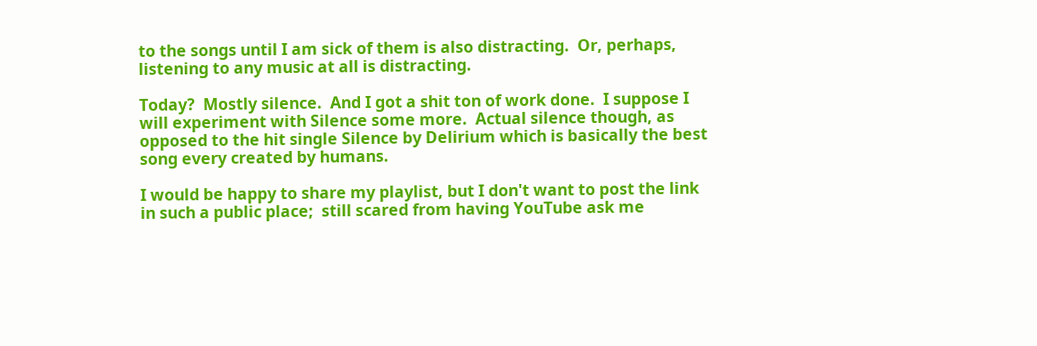to the songs until I am sick of them is also distracting.  Or, perhaps, listening to any music at all is distracting.

Today?  Mostly silence.  And I got a shit ton of work done.  I suppose I will experiment with Silence some more.  Actual silence though, as opposed to the hit single Silence by Delirium which is basically the best song every created by humans.

I would be happy to share my playlist, but I don't want to post the link in such a public place;  still scared from having YouTube ask me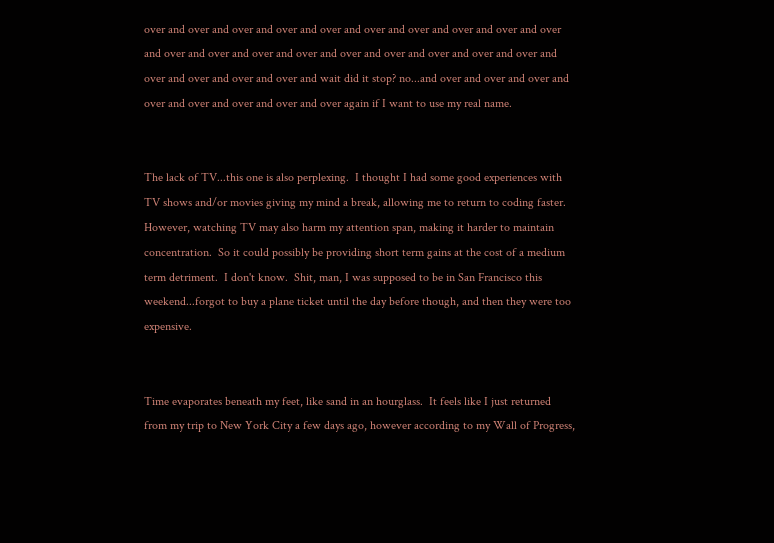over and over and over and over and over and over and over and over and over and over and over and over and over and over and over and over and over and over and over and over and over and over and over and wait did it stop? no...and over and over and over and over and over and over and over and over again if I want to use my real name.


The lack of TV...this one is also perplexing.  I thought I had some good experiences with TV shows and/or movies giving my mind a break, allowing me to return to coding faster.  However, watching TV may also harm my attention span, making it harder to maintain concentration.  So it could possibly be providing short term gains at the cost of a medium term detriment.  I don't know.  Shit, man, I was supposed to be in San Francisco this weekend...forgot to buy a plane ticket until the day before though, and then they were too expensive.


Time evaporates beneath my feet, like sand in an hourglass.  It feels like I just returned from my trip to New York City a few days ago, however according to my Wall of Progress,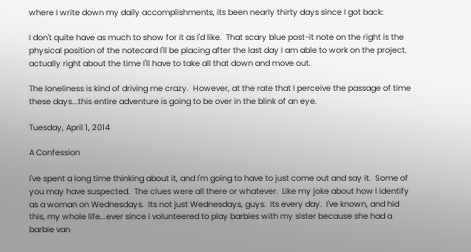where I write down my daily accomplishments, its been nearly thirty days since I got back:

I don't quite have as much to show for it as I'd like.  That scary blue post-it note on the right is the physical position of the notecard I'll be placing after the last day I am able to work on the project. actually right about the time I'll have to take all that down and move out.

The loneliness is kind of driving me crazy.  However, at the rate that I perceive the passage of time these days...this entire adventure is going to be over in the blink of an eye.

Tuesday, April 1, 2014

A Confession

I've spent a long time thinking about it, and I'm going to have to just come out and say it.  Some of you may have suspected.  The clues were all there or whatever.  Like my joke about how I identify as a woman on Wednesdays.  Its not just Wednesdays, guys.  Its every day.  I've known, and hid this, my whole life...ever since I volunteered to play barbies with my sister because she had a barbie van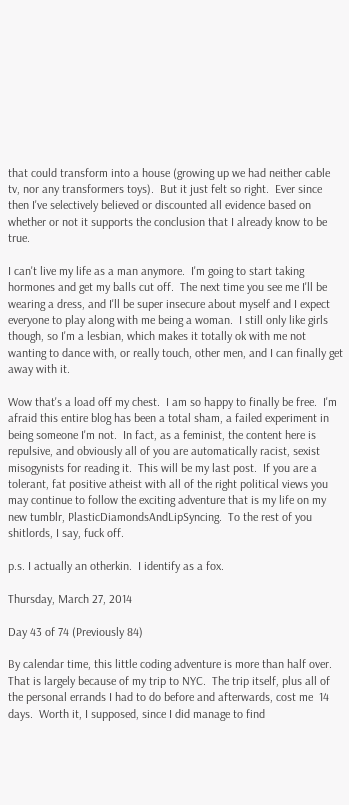that could transform into a house (growing up we had neither cable tv, nor any transformers toys).  But it just felt so right.  Ever since then I've selectively believed or discounted all evidence based on whether or not it supports the conclusion that I already know to be true.

I can't live my life as a man anymore.  I'm going to start taking hormones and get my balls cut off.  The next time you see me I'll be wearing a dress, and I'll be super insecure about myself and I expect everyone to play along with me being a woman.  I still only like girls though, so I'm a lesbian, which makes it totally ok with me not wanting to dance with, or really touch, other men, and I can finally get away with it.

Wow that's a load off my chest.  I am so happy to finally be free.  I'm afraid this entire blog has been a total sham, a failed experiment in being someone I'm not.  In fact, as a feminist, the content here is repulsive, and obviously all of you are automatically racist, sexist misogynists for reading it.  This will be my last post.  If you are a tolerant, fat positive atheist with all of the right political views you may continue to follow the exciting adventure that is my life on my new tumblr, PlasticDiamondsAndLipSyncing.  To the rest of you shitlords, I say, fuck off.

p.s. I actually an otherkin.  I identify as a fox.

Thursday, March 27, 2014

Day 43 of 74 (Previously 84)

By calendar time, this little coding adventure is more than half over.  That is largely because of my trip to NYC.  The trip itself, plus all of the personal errands I had to do before and afterwards, cost me  14 days.  Worth it, I supposed, since I did manage to find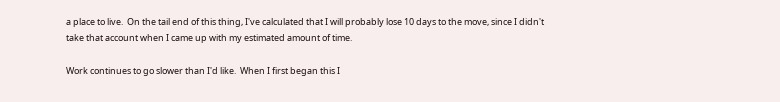a place to live.  On the tail end of this thing, I've calculated that I will probably lose 10 days to the move, since I didn't take that account when I came up with my estimated amount of time.

Work continues to go slower than I'd like.  When I first began this I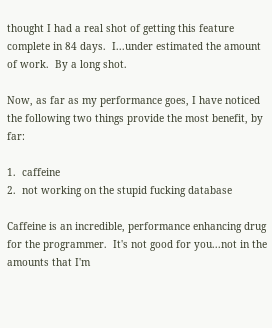thought I had a real shot of getting this feature complete in 84 days.  I...under estimated the amount of work.  By a long shot.

Now, as far as my performance goes, I have noticed the following two things provide the most benefit, by far:

1.  caffeine
2.  not working on the stupid fucking database

Caffeine is an incredible, performance enhancing drug for the programmer.  It's not good for you...not in the amounts that I'm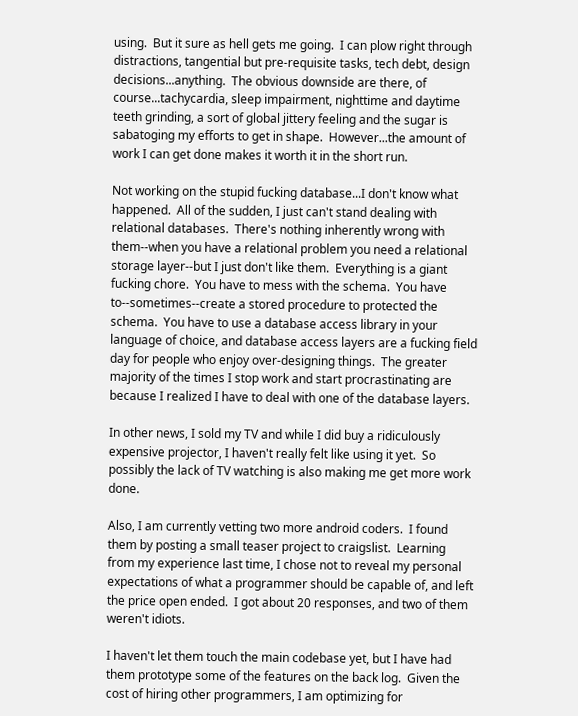using.  But it sure as hell gets me going.  I can plow right through distractions, tangential but pre-requisite tasks, tech debt, design decisions...anything.  The obvious downside are there, of course...tachycardia, sleep impairment, nighttime and daytime teeth grinding, a sort of global jittery feeling and the sugar is sabatoging my efforts to get in shape.  However...the amount of work I can get done makes it worth it in the short run.

Not working on the stupid fucking database...I don't know what happened.  All of the sudden, I just can't stand dealing with relational databases.  There's nothing inherently wrong with them--when you have a relational problem you need a relational storage layer--but I just don't like them.  Everything is a giant fucking chore.  You have to mess with the schema.  You have to--sometimes--create a stored procedure to protected the schema.  You have to use a database access library in your language of choice, and database access layers are a fucking field day for people who enjoy over-designing things.  The greater majority of the times I stop work and start procrastinating are because I realized I have to deal with one of the database layers.

In other news, I sold my TV and while I did buy a ridiculously expensive projector, I haven't really felt like using it yet.  So possibly the lack of TV watching is also making me get more work done.

Also, I am currently vetting two more android coders.  I found them by posting a small teaser project to craigslist.  Learning from my experience last time, I chose not to reveal my personal expectations of what a programmer should be capable of, and left the price open ended.  I got about 20 responses, and two of them weren't idiots.

I haven't let them touch the main codebase yet, but I have had them prototype some of the features on the back log.  Given the cost of hiring other programmers, I am optimizing for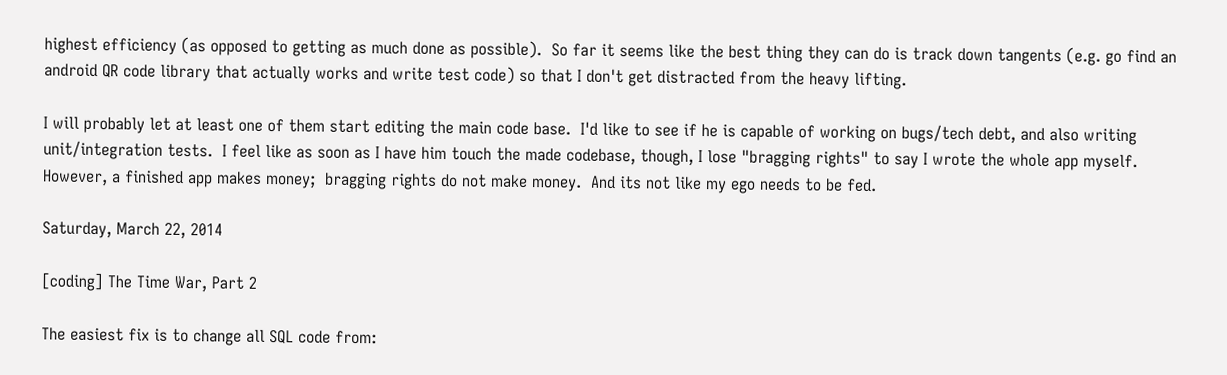highest efficiency (as opposed to getting as much done as possible).  So far it seems like the best thing they can do is track down tangents (e.g. go find an android QR code library that actually works and write test code) so that I don't get distracted from the heavy lifting.

I will probably let at least one of them start editing the main code base.  I'd like to see if he is capable of working on bugs/tech debt, and also writing unit/integration tests.  I feel like as soon as I have him touch the made codebase, though, I lose "bragging rights" to say I wrote the whole app myself.   However, a finished app makes money;  bragging rights do not make money.  And its not like my ego needs to be fed.

Saturday, March 22, 2014

[coding] The Time War, Part 2

The easiest fix is to change all SQL code from: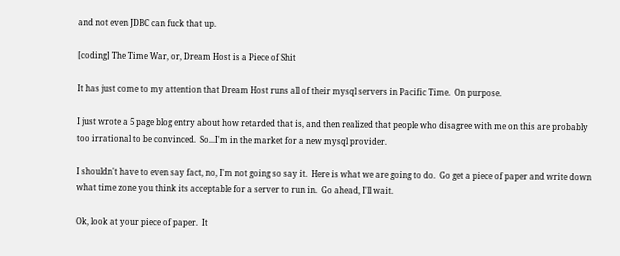and not even JDBC can fuck that up.

[coding] The Time War, or, Dream Host is a Piece of Shit

It has just come to my attention that Dream Host runs all of their mysql servers in Pacific Time.  On purpose.

I just wrote a 5 page blog entry about how retarded that is, and then realized that people who disagree with me on this are probably too irrational to be convinced.  So...I'm in the market for a new mysql provider.

I shouldn't have to even say fact, no, I'm not going so say it.  Here is what we are going to do.  Go get a piece of paper and write down what time zone you think its acceptable for a server to run in.  Go ahead, I'll wait.

Ok, look at your piece of paper.  It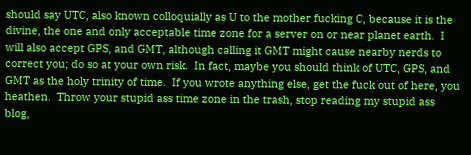should say UTC, also known colloquially as U to the mother fucking C, because it is the divine, the one and only acceptable time zone for a server on or near planet earth.  I will also accept GPS, and GMT, although calling it GMT might cause nearby nerds to correct you; do so at your own risk.  In fact, maybe you should think of UTC, GPS, and GMT as the holy trinity of time.  If you wrote anything else, get the fuck out of here, you heathen.  Throw your stupid ass time zone in the trash, stop reading my stupid ass blog,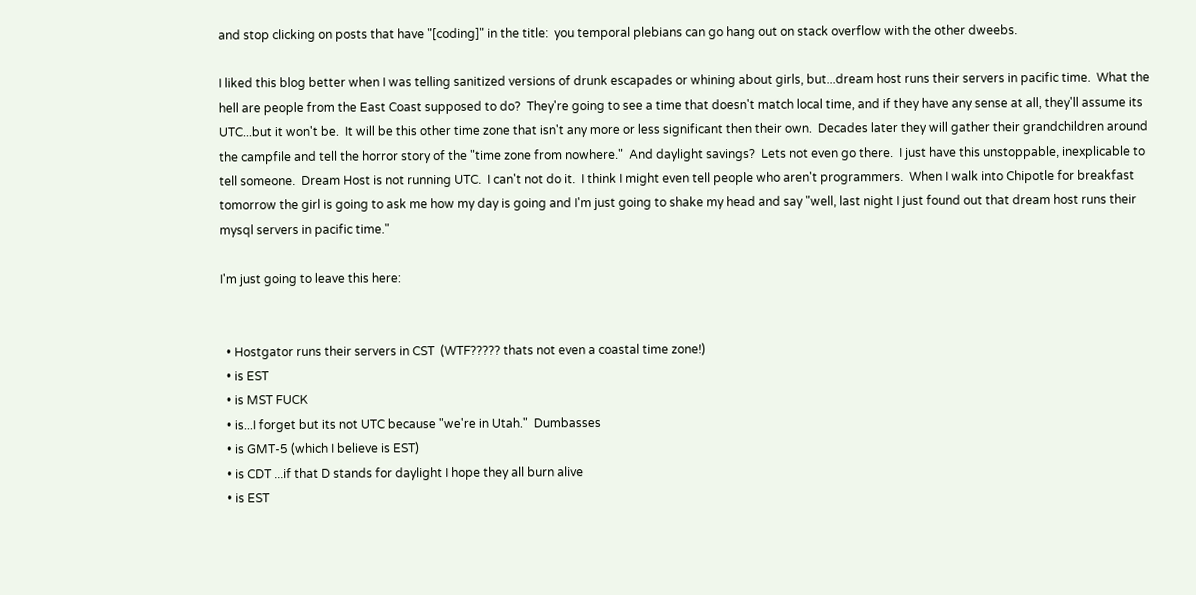and stop clicking on posts that have "[coding]" in the title:  you temporal plebians can go hang out on stack overflow with the other dweebs.

I liked this blog better when I was telling sanitized versions of drunk escapades or whining about girls, but...dream host runs their servers in pacific time.  What the hell are people from the East Coast supposed to do?  They're going to see a time that doesn't match local time, and if they have any sense at all, they'll assume its UTC...but it won't be.  It will be this other time zone that isn't any more or less significant then their own.  Decades later they will gather their grandchildren around the campfile and tell the horror story of the "time zone from nowhere."  And daylight savings?  Lets not even go there.  I just have this unstoppable, inexplicable to tell someone.  Dream Host is not running UTC.  I can't not do it.  I think I might even tell people who aren't programmers.  When I walk into Chipotle for breakfast tomorrow the girl is going to ask me how my day is going and I'm just going to shake my head and say "well, last night I just found out that dream host runs their mysql servers in pacific time."

I'm just going to leave this here:


  • Hostgator runs their servers in CST  (WTF????? thats not even a coastal time zone!)
  • is EST
  • is MST FUCK
  • is...I forget but its not UTC because "we're in Utah."  Dumbasses
  • is GMT-5 (which I believe is EST)
  • is CDT ...if that D stands for daylight I hope they all burn alive
  • is EST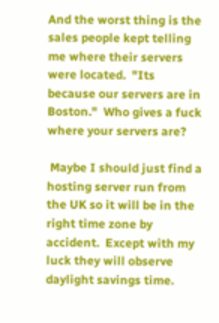And the worst thing is the sales people kept telling me where their servers were located.  "Its because our servers are in Boston."  Who gives a fuck where your servers are?

 Maybe I should just find a hosting server run from the UK so it will be in the right time zone by accident.  Except with my luck they will observe daylight savings time.